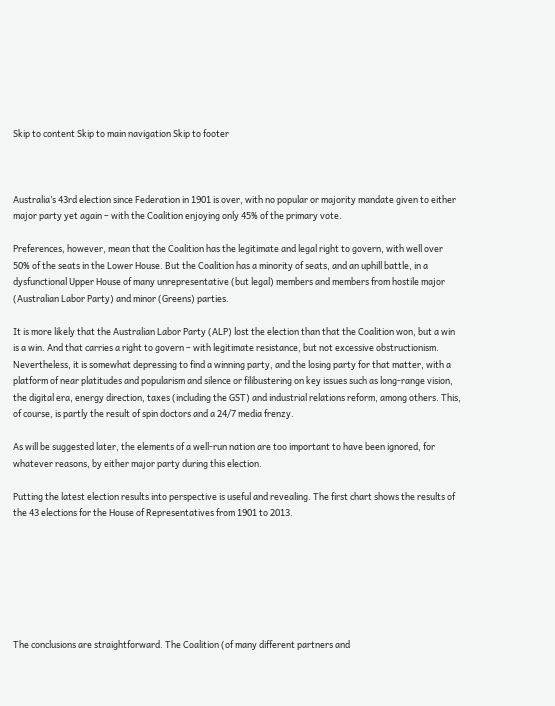Skip to content Skip to main navigation Skip to footer



Australia’s 43rd election since Federation in 1901 is over, with no popular or majority mandate given to either major party yet again – with the Coalition enjoying only 45% of the primary vote.

Preferences, however, mean that the Coalition has the legitimate and legal right to govern, with well over 50% of the seats in the Lower House. But the Coalition has a minority of seats, and an uphill battle, in a dysfunctional Upper House of many unrepresentative (but legal) members and members from hostile major (Australian Labor Party) and minor (Greens) parties.

It is more likely that the Australian Labor Party (ALP) lost the election than that the Coalition won, but a win is a win. And that carries a right to govern – with legitimate resistance, but not excessive obstructionism. Nevertheless, it is somewhat depressing to find a winning party, and the losing party for that matter, with a platform of near platitudes and popularism and silence or filibustering on key issues such as long-range vision, the digital era, energy direction, taxes (including the GST) and industrial relations reform, among others. This, of course, is partly the result of spin doctors and a 24/7 media frenzy.

As will be suggested later, the elements of a well-run nation are too important to have been ignored, for whatever reasons, by either major party during this election.

Putting the latest election results into perspective is useful and revealing. The first chart shows the results of the 43 elections for the House of Representatives from 1901 to 2013.







The conclusions are straightforward. The Coalition (of many different partners and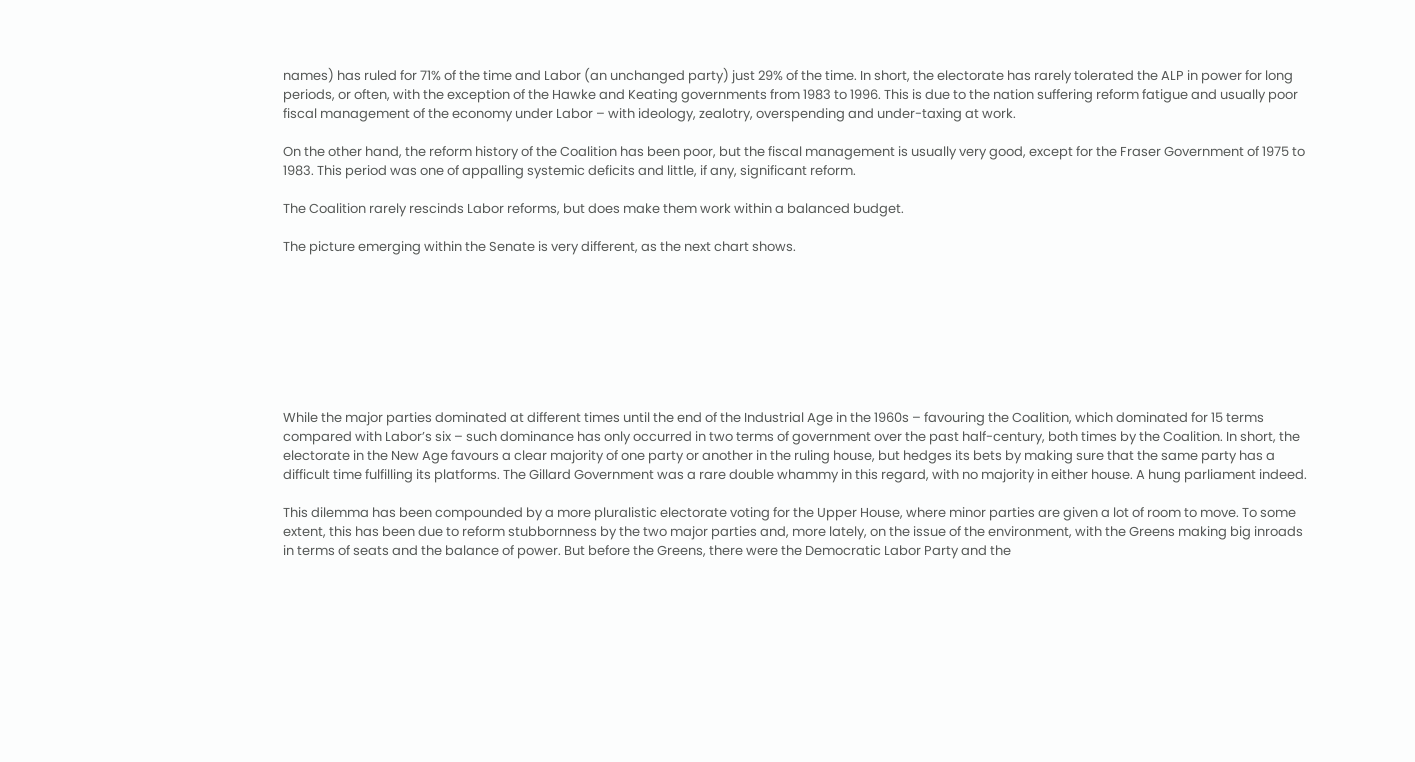names) has ruled for 71% of the time and Labor (an unchanged party) just 29% of the time. In short, the electorate has rarely tolerated the ALP in power for long periods, or often, with the exception of the Hawke and Keating governments from 1983 to 1996. This is due to the nation suffering reform fatigue and usually poor fiscal management of the economy under Labor – with ideology, zealotry, overspending and under-taxing at work.

On the other hand, the reform history of the Coalition has been poor, but the fiscal management is usually very good, except for the Fraser Government of 1975 to 1983. This period was one of appalling systemic deficits and little, if any, significant reform.

The Coalition rarely rescinds Labor reforms, but does make them work within a balanced budget.

The picture emerging within the Senate is very different, as the next chart shows.








While the major parties dominated at different times until the end of the Industrial Age in the 1960s – favouring the Coalition, which dominated for 15 terms compared with Labor’s six – such dominance has only occurred in two terms of government over the past half-century, both times by the Coalition. In short, the electorate in the New Age favours a clear majority of one party or another in the ruling house, but hedges its bets by making sure that the same party has a difficult time fulfilling its platforms. The Gillard Government was a rare double whammy in this regard, with no majority in either house. A hung parliament indeed.

This dilemma has been compounded by a more pluralistic electorate voting for the Upper House, where minor parties are given a lot of room to move. To some extent, this has been due to reform stubbornness by the two major parties and, more lately, on the issue of the environment, with the Greens making big inroads in terms of seats and the balance of power. But before the Greens, there were the Democratic Labor Party and the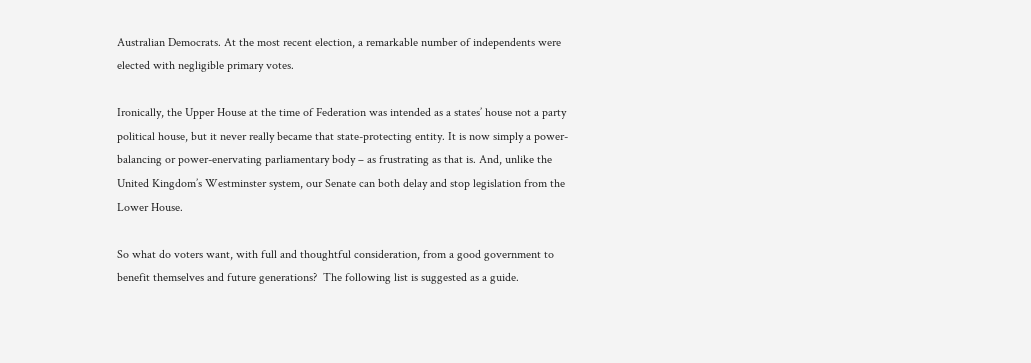Australian Democrats. At the most recent election, a remarkable number of independents were elected with negligible primary votes.

Ironically, the Upper House at the time of Federation was intended as a states’ house not a party political house, but it never really became that state-protecting entity. It is now simply a power-balancing or power-enervating parliamentary body – as frustrating as that is. And, unlike the United Kingdom’s Westminster system, our Senate can both delay and stop legislation from the Lower House.

So what do voters want, with full and thoughtful consideration, from a good government to benefit themselves and future generations?  The following list is suggested as a guide.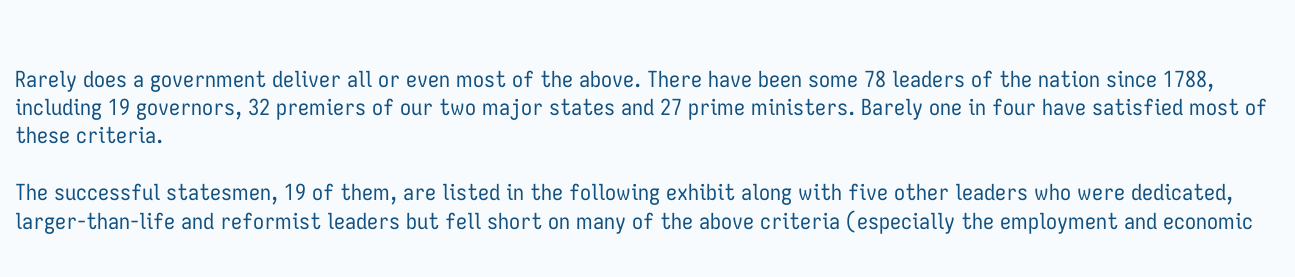Rarely does a government deliver all or even most of the above. There have been some 78 leaders of the nation since 1788, including 19 governors, 32 premiers of our two major states and 27 prime ministers. Barely one in four have satisfied most of these criteria.

The successful statesmen, 19 of them, are listed in the following exhibit along with five other leaders who were dedicated, larger-than-life and reformist leaders but fell short on many of the above criteria (especially the employment and economic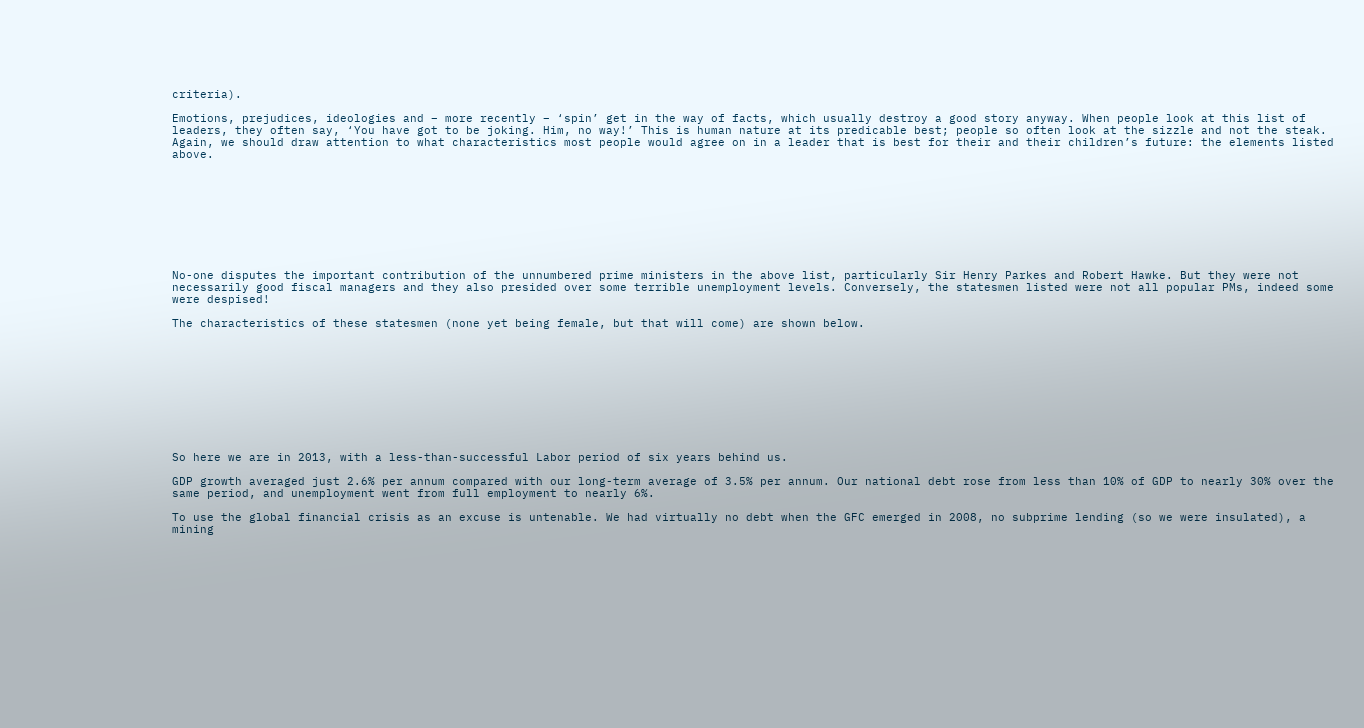criteria).

Emotions, prejudices, ideologies and – more recently – ‘spin’ get in the way of facts, which usually destroy a good story anyway. When people look at this list of leaders, they often say, ‘You have got to be joking. Him, no way!’ This is human nature at its predicable best; people so often look at the sizzle and not the steak. Again, we should draw attention to what characteristics most people would agree on in a leader that is best for their and their children’s future: the elements listed above.









No-one disputes the important contribution of the unnumbered prime ministers in the above list, particularly Sir Henry Parkes and Robert Hawke. But they were not necessarily good fiscal managers and they also presided over some terrible unemployment levels. Conversely, the statesmen listed were not all popular PMs, indeed some were despised!

The characteristics of these statesmen (none yet being female, but that will come) are shown below.










So here we are in 2013, with a less-than-successful Labor period of six years behind us.

GDP growth averaged just 2.6% per annum compared with our long-term average of 3.5% per annum. Our national debt rose from less than 10% of GDP to nearly 30% over the same period, and unemployment went from full employment to nearly 6%.

To use the global financial crisis as an excuse is untenable. We had virtually no debt when the GFC emerged in 2008, no subprime lending (so we were insulated), a mining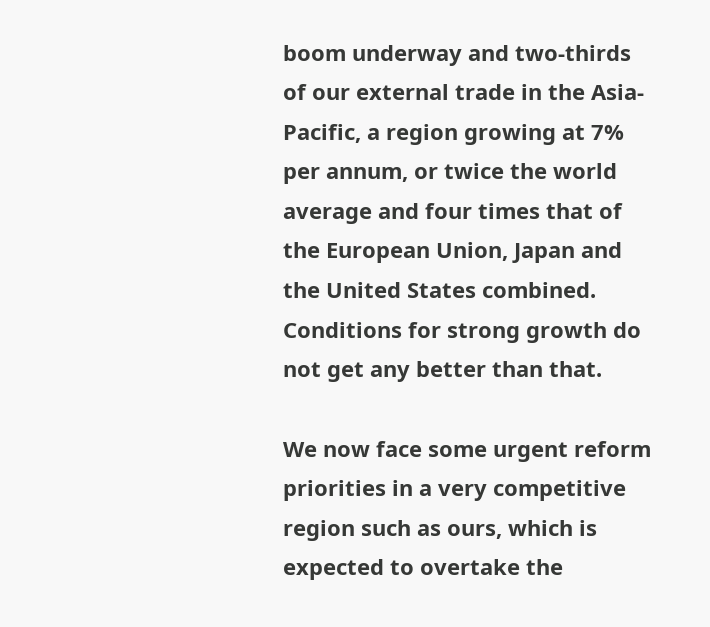boom underway and two-thirds of our external trade in the Asia-Pacific, a region growing at 7% per annum, or twice the world average and four times that of the European Union, Japan and the United States combined. Conditions for strong growth do not get any better than that.

We now face some urgent reform priorities in a very competitive region such as ours, which is expected to overtake the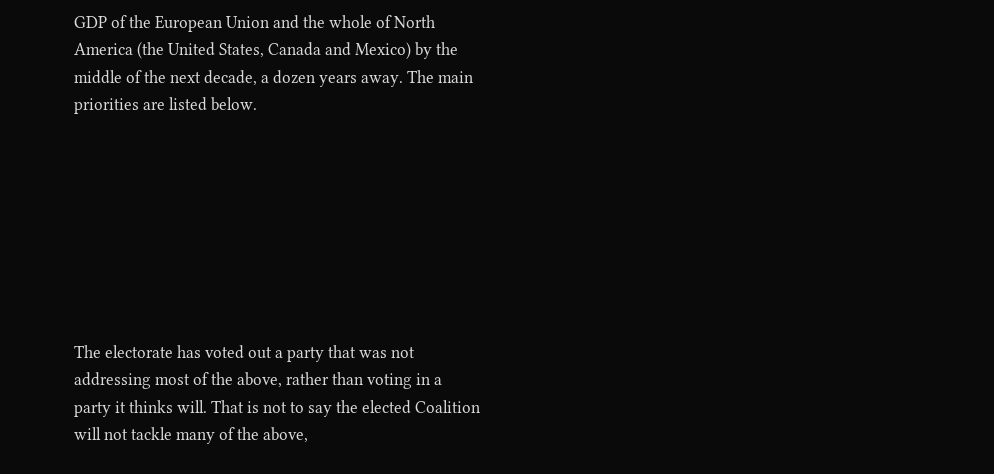GDP of the European Union and the whole of North America (the United States, Canada and Mexico) by the middle of the next decade, a dozen years away. The main priorities are listed below.








The electorate has voted out a party that was not addressing most of the above, rather than voting in a party it thinks will. That is not to say the elected Coalition will not tackle many of the above,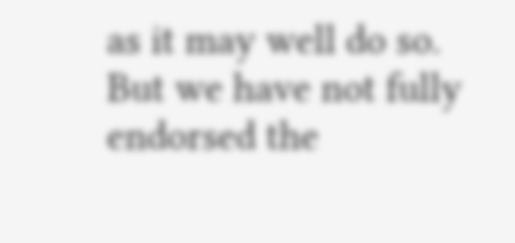as it may well do so. But we have not fully endorsed the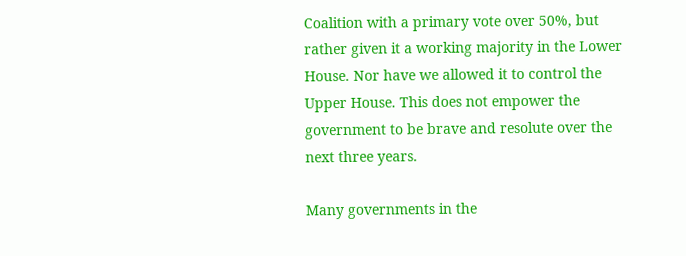Coalition with a primary vote over 50%, but rather given it a working majority in the Lower House. Nor have we allowed it to control the Upper House. This does not empower the government to be brave and resolute over the next three years.

Many governments in the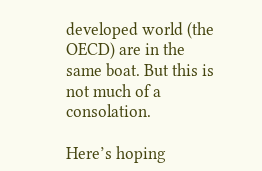developed world (the OECD) are in the same boat. But this is not much of a consolation.

Here’s hoping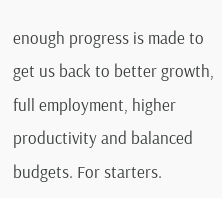enough progress is made to get us back to better growth, full employment, higher productivity and balanced budgets. For starters.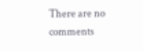There are no comments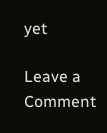yet

Leave a Comment